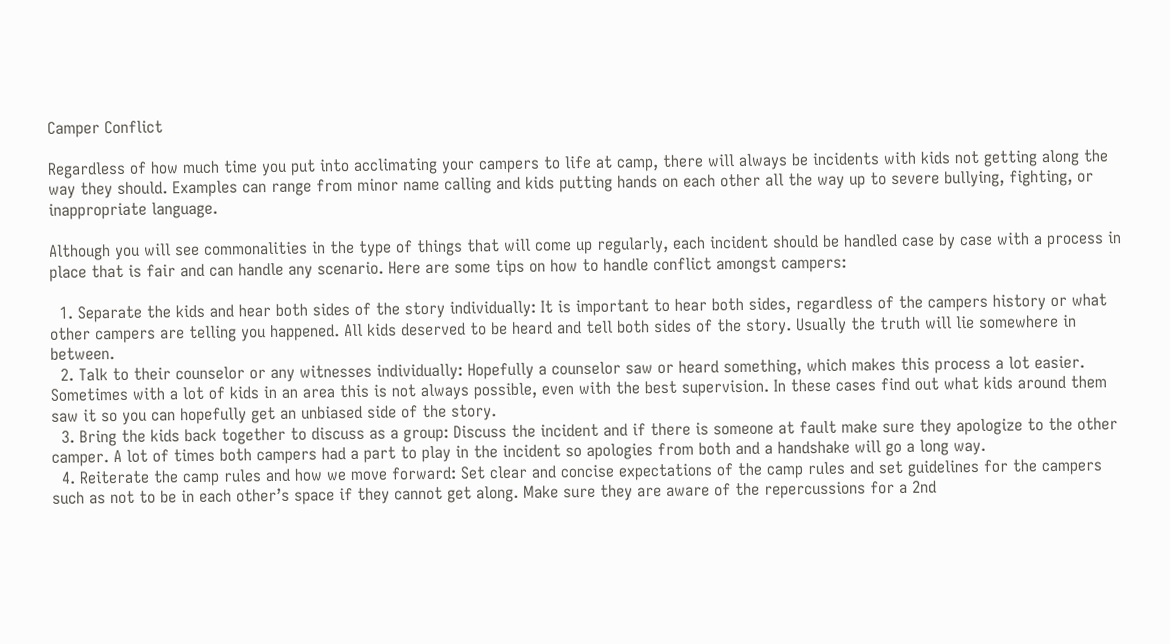Camper Conflict

Regardless of how much time you put into acclimating your campers to life at camp, there will always be incidents with kids not getting along the way they should. Examples can range from minor name calling and kids putting hands on each other all the way up to severe bullying, fighting, or inappropriate language.

Although you will see commonalities in the type of things that will come up regularly, each incident should be handled case by case with a process in place that is fair and can handle any scenario. Here are some tips on how to handle conflict amongst campers:

  1. Separate the kids and hear both sides of the story individually: It is important to hear both sides, regardless of the campers history or what other campers are telling you happened. All kids deserved to be heard and tell both sides of the story. Usually the truth will lie somewhere in between.
  2. Talk to their counselor or any witnesses individually: Hopefully a counselor saw or heard something, which makes this process a lot easier. Sometimes with a lot of kids in an area this is not always possible, even with the best supervision. In these cases find out what kids around them saw it so you can hopefully get an unbiased side of the story.
  3. Bring the kids back together to discuss as a group: Discuss the incident and if there is someone at fault make sure they apologize to the other camper. A lot of times both campers had a part to play in the incident so apologies from both and a handshake will go a long way.
  4. Reiterate the camp rules and how we move forward: Set clear and concise expectations of the camp rules and set guidelines for the campers such as not to be in each other’s space if they cannot get along. Make sure they are aware of the repercussions for a 2nd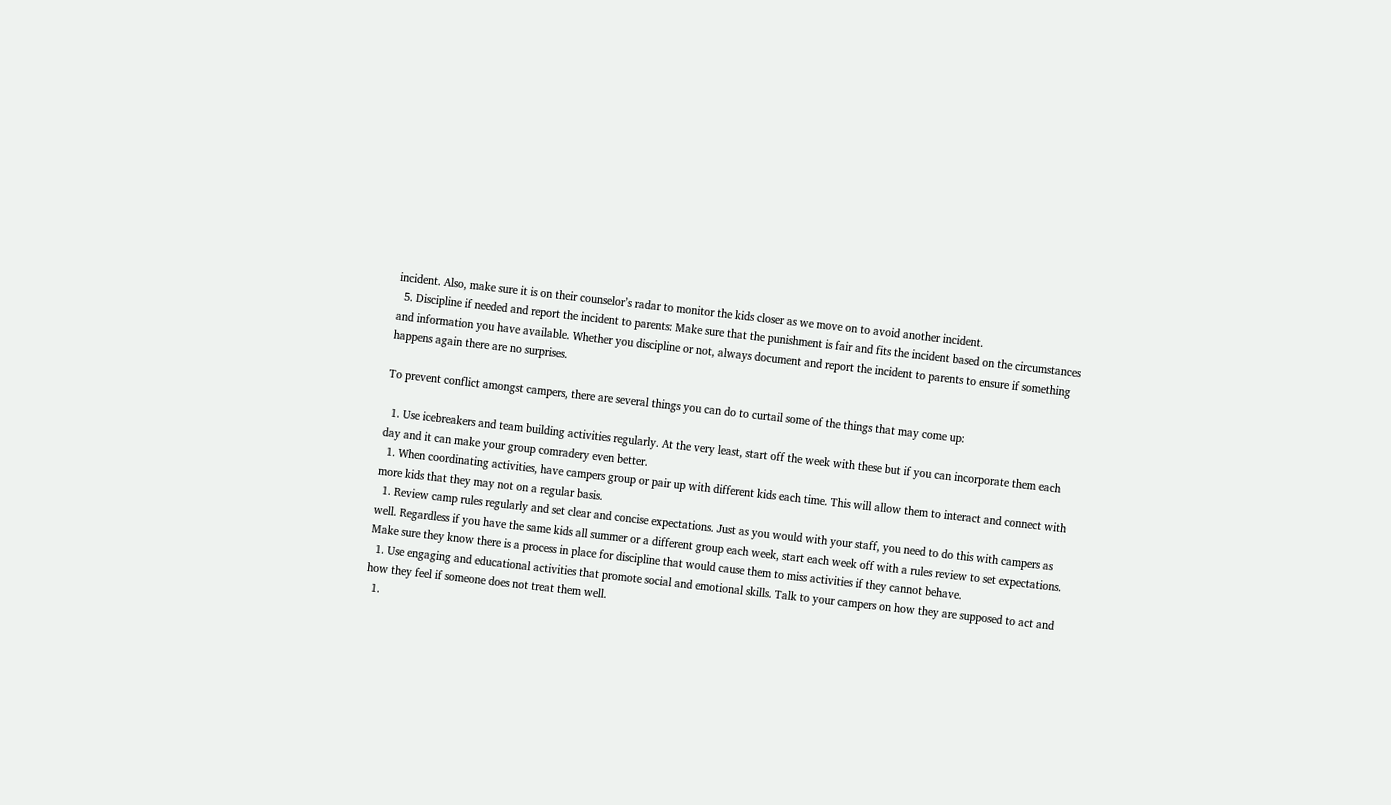incident. Also, make sure it is on their counselor’s radar to monitor the kids closer as we move on to avoid another incident.
  5. Discipline if needed and report the incident to parents: Make sure that the punishment is fair and fits the incident based on the circumstances and information you have available. Whether you discipline or not, always document and report the incident to parents to ensure if something happens again there are no surprises.

To prevent conflict amongst campers, there are several things you can do to curtail some of the things that may come up:

  1. Use icebreakers and team building activities regularly. At the very least, start off the week with these but if you can incorporate them each day and it can make your group comradery even better.
  1. When coordinating activities, have campers group or pair up with different kids each time. This will allow them to interact and connect with more kids that they may not on a regular basis.
  1. Review camp rules regularly and set clear and concise expectations. Just as you would with your staff, you need to do this with campers as well. Regardless if you have the same kids all summer or a different group each week, start each week off with a rules review to set expectations. Make sure they know there is a process in place for discipline that would cause them to miss activities if they cannot behave.
  1. Use engaging and educational activities that promote social and emotional skills. Talk to your campers on how they are supposed to act and how they feel if someone does not treat them well.
  1.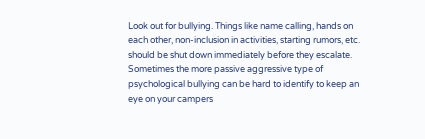Look out for bullying. Things like name calling, hands on each other, non-inclusion in activities, starting rumors, etc. should be shut down immediately before they escalate. Sometimes the more passive aggressive type of psychological bullying can be hard to identify to keep an eye on your campers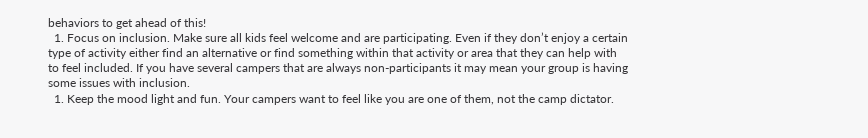behaviors to get ahead of this!
  1. Focus on inclusion. Make sure all kids feel welcome and are participating. Even if they don’t enjoy a certain type of activity either find an alternative or find something within that activity or area that they can help with to feel included. If you have several campers that are always non-participants it may mean your group is having some issues with inclusion.
  1. Keep the mood light and fun. Your campers want to feel like you are one of them, not the camp dictator.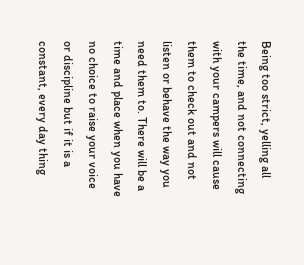Being too strict, yelling all the time, and not connecting with your campers will cause them to check out and not listen or behave the way you need them to. There will be a time and place when you have no choice to raise your voice or discipline but if it is a constant, every day thing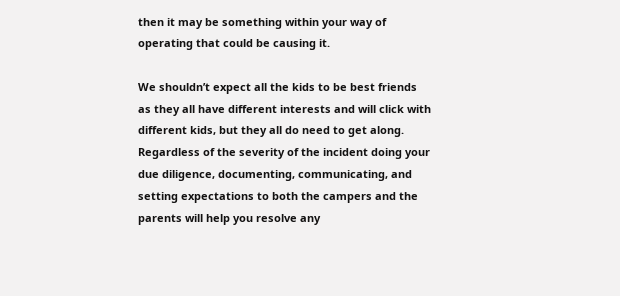then it may be something within your way of operating that could be causing it.

We shouldn’t expect all the kids to be best friends as they all have different interests and will click with different kids, but they all do need to get along. Regardless of the severity of the incident doing your due diligence, documenting, communicating, and setting expectations to both the campers and the parents will help you resolve any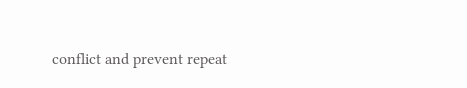conflict and prevent repeat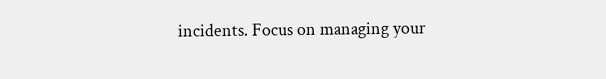incidents. Focus on managing your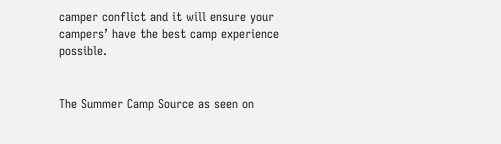camper conflict and it will ensure your campers’ have the best camp experience possible.


The Summer Camp Source as seen on